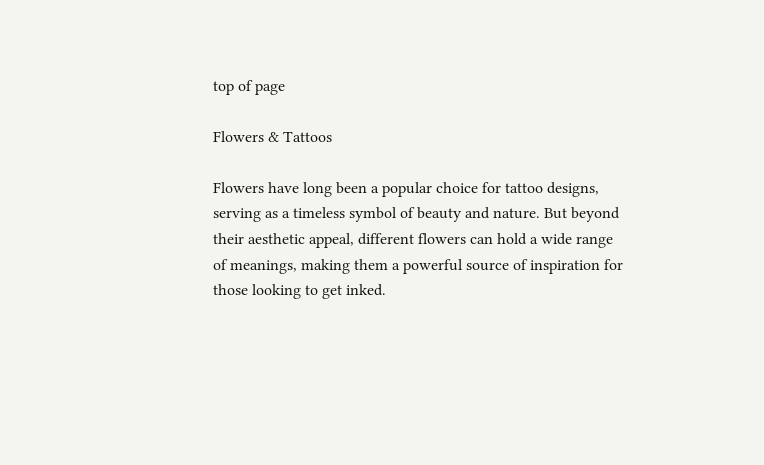top of page

Flowers & Tattoos

Flowers have long been a popular choice for tattoo designs, serving as a timeless symbol of beauty and nature. But beyond their aesthetic appeal, different flowers can hold a wide range of meanings, making them a powerful source of inspiration for those looking to get inked.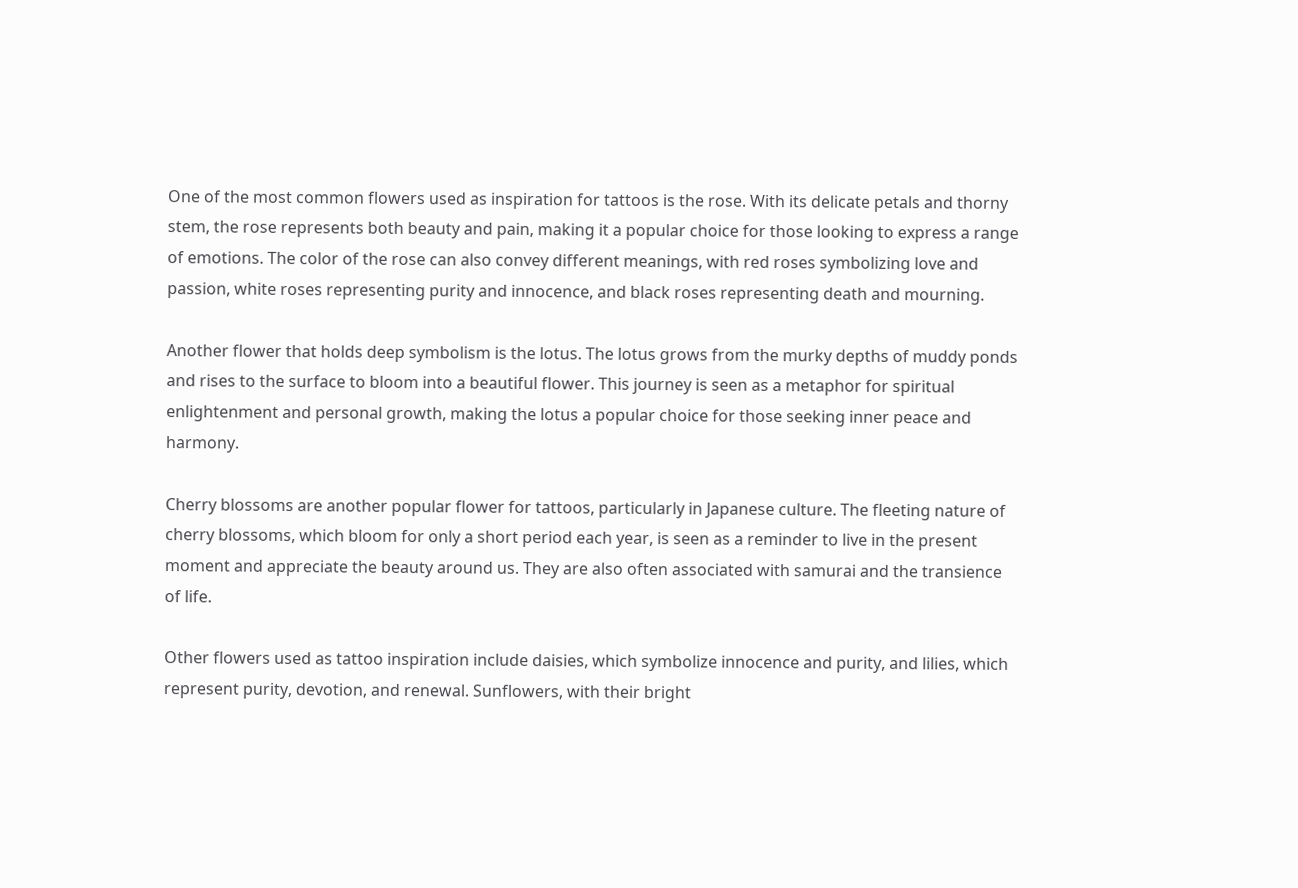One of the most common flowers used as inspiration for tattoos is the rose. With its delicate petals and thorny stem, the rose represents both beauty and pain, making it a popular choice for those looking to express a range of emotions. The color of the rose can also convey different meanings, with red roses symbolizing love and passion, white roses representing purity and innocence, and black roses representing death and mourning.

Another flower that holds deep symbolism is the lotus. The lotus grows from the murky depths of muddy ponds and rises to the surface to bloom into a beautiful flower. This journey is seen as a metaphor for spiritual enlightenment and personal growth, making the lotus a popular choice for those seeking inner peace and harmony.

Cherry blossoms are another popular flower for tattoos, particularly in Japanese culture. The fleeting nature of cherry blossoms, which bloom for only a short period each year, is seen as a reminder to live in the present moment and appreciate the beauty around us. They are also often associated with samurai and the transience of life.

Other flowers used as tattoo inspiration include daisies, which symbolize innocence and purity, and lilies, which represent purity, devotion, and renewal. Sunflowers, with their bright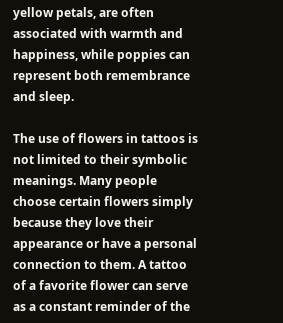yellow petals, are often associated with warmth and happiness, while poppies can represent both remembrance and sleep.

The use of flowers in tattoos is not limited to their symbolic meanings. Many people choose certain flowers simply because they love their appearance or have a personal connection to them. A tattoo of a favorite flower can serve as a constant reminder of the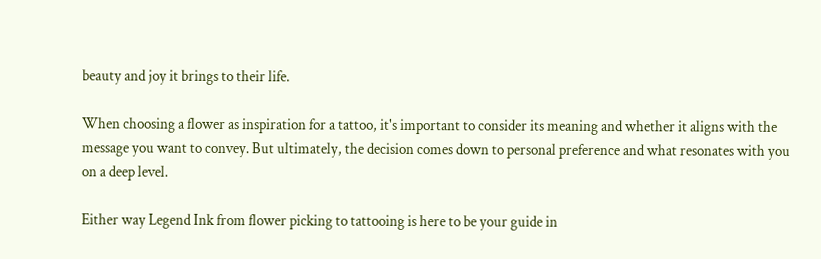beauty and joy it brings to their life.

When choosing a flower as inspiration for a tattoo, it's important to consider its meaning and whether it aligns with the message you want to convey. But ultimately, the decision comes down to personal preference and what resonates with you on a deep level.

Either way Legend Ink from flower picking to tattooing is here to be your guide in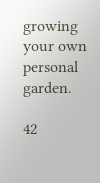growing your own personal garden.

42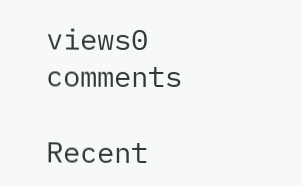views0 comments

Recent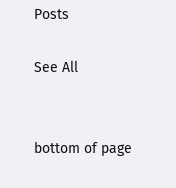Posts

See All


bottom of page